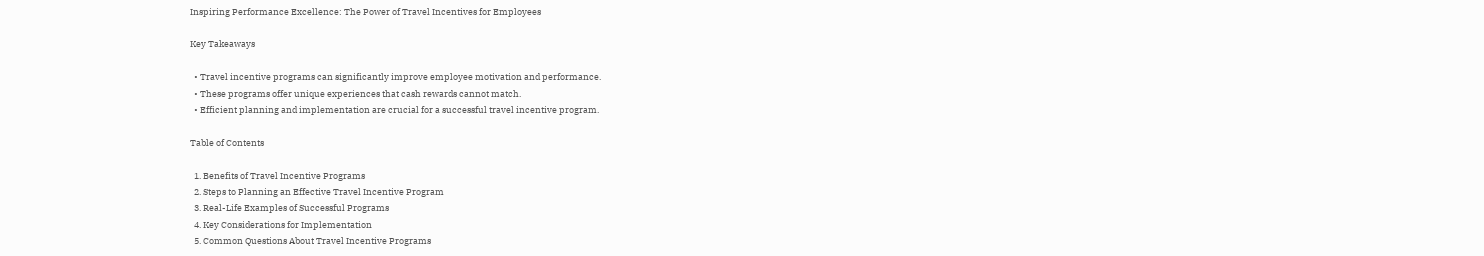Inspiring Performance Excellence: The Power of Travel Incentives for Employees

Key Takeaways

  • Travel incentive programs can significantly improve employee motivation and performance.
  • These programs offer unique experiences that cash rewards cannot match.
  • Efficient planning and implementation are crucial for a successful travel incentive program.

Table of Contents

  1. Benefits of Travel Incentive Programs
  2. Steps to Planning an Effective Travel Incentive Program
  3. Real-Life Examples of Successful Programs
  4. Key Considerations for Implementation
  5. Common Questions About Travel Incentive Programs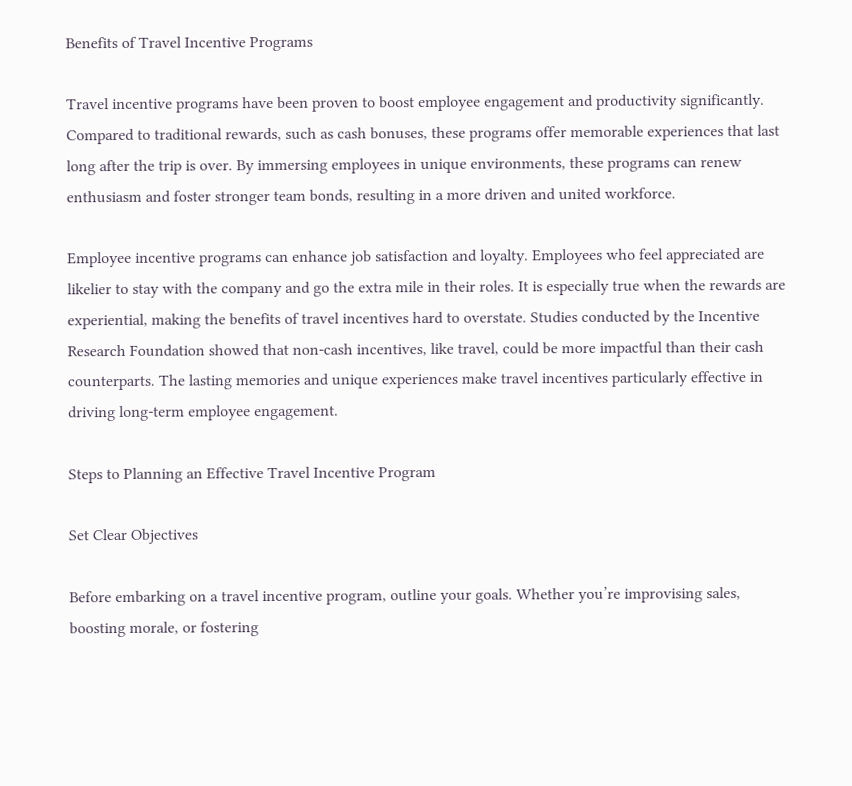Benefits of Travel Incentive Programs

Travel incentive programs have been proven to boost employee engagement and productivity significantly. Compared to traditional rewards, such as cash bonuses, these programs offer memorable experiences that last long after the trip is over. By immersing employees in unique environments, these programs can renew enthusiasm and foster stronger team bonds, resulting in a more driven and united workforce.

Employee incentive programs can enhance job satisfaction and loyalty. Employees who feel appreciated are likelier to stay with the company and go the extra mile in their roles. It is especially true when the rewards are experiential, making the benefits of travel incentives hard to overstate. Studies conducted by the Incentive Research Foundation showed that non-cash incentives, like travel, could be more impactful than their cash counterparts. The lasting memories and unique experiences make travel incentives particularly effective in driving long-term employee engagement.

Steps to Planning an Effective Travel Incentive Program

Set Clear Objectives

Before embarking on a travel incentive program, outline your goals. Whether you’re improvising sales, boosting morale, or fostering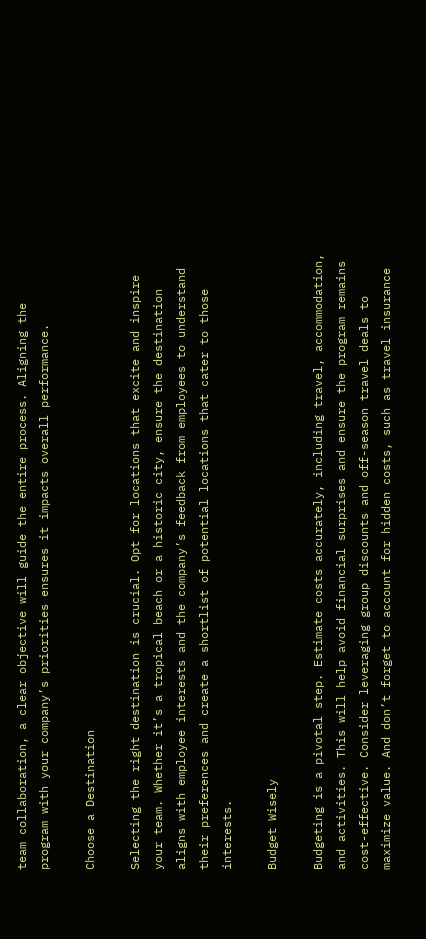team collaboration, a clear objective will guide the entire process. Aligning the program with your company’s priorities ensures it impacts overall performance.

Choose a Destination

Selecting the right destination is crucial. Opt for locations that excite and inspire your team. Whether it’s a tropical beach or a historic city, ensure the destination aligns with employee interests and the company’s feedback from employees to understand their preferences and create a shortlist of potential locations that cater to those interests.

Budget Wisely

Budgeting is a pivotal step. Estimate costs accurately, including travel, accommodation, and activities. This will help avoid financial surprises and ensure the program remains cost-effective. Consider leveraging group discounts and off-season travel deals to maximize value. And don’t forget to account for hidden costs, such as travel insurance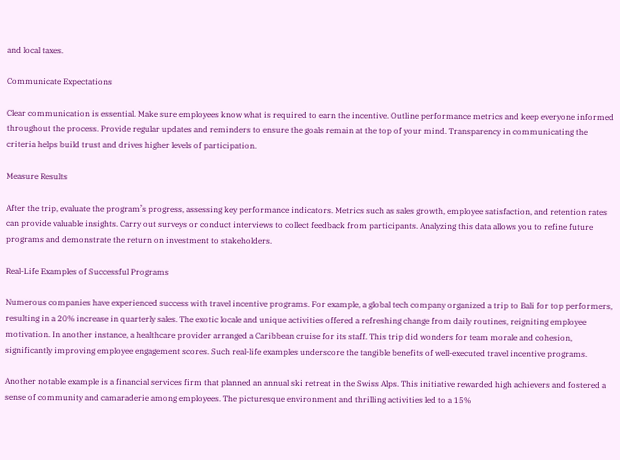and local taxes.

Communicate Expectations

Clear communication is essential. Make sure employees know what is required to earn the incentive. Outline performance metrics and keep everyone informed throughout the process. Provide regular updates and reminders to ensure the goals remain at the top of your mind. Transparency in communicating the criteria helps build trust and drives higher levels of participation.

Measure Results

After the trip, evaluate the program’s progress, assessing key performance indicators. Metrics such as sales growth, employee satisfaction, and retention rates can provide valuable insights. Carry out surveys or conduct interviews to collect feedback from participants. Analyzing this data allows you to refine future programs and demonstrate the return on investment to stakeholders.

Real-Life Examples of Successful Programs

Numerous companies have experienced success with travel incentive programs. For example, a global tech company organized a trip to Bali for top performers, resulting in a 20% increase in quarterly sales. The exotic locale and unique activities offered a refreshing change from daily routines, reigniting employee motivation. In another instance, a healthcare provider arranged a Caribbean cruise for its staff. This trip did wonders for team morale and cohesion, significantly improving employee engagement scores. Such real-life examples underscore the tangible benefits of well-executed travel incentive programs.

Another notable example is a financial services firm that planned an annual ski retreat in the Swiss Alps. This initiative rewarded high achievers and fostered a sense of community and camaraderie among employees. The picturesque environment and thrilling activities led to a 15%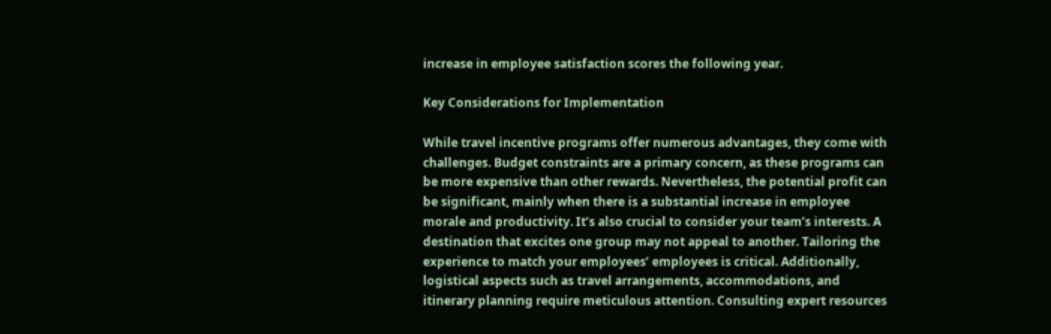increase in employee satisfaction scores the following year.

Key Considerations for Implementation

While travel incentive programs offer numerous advantages, they come with challenges. Budget constraints are a primary concern, as these programs can be more expensive than other rewards. Nevertheless, the potential profit can be significant, mainly when there is a substantial increase in employee morale and productivity. It’s also crucial to consider your team’s interests. A destination that excites one group may not appeal to another. Tailoring the experience to match your employees’ employees is critical. Additionally, logistical aspects such as travel arrangements, accommodations, and itinerary planning require meticulous attention. Consulting expert resources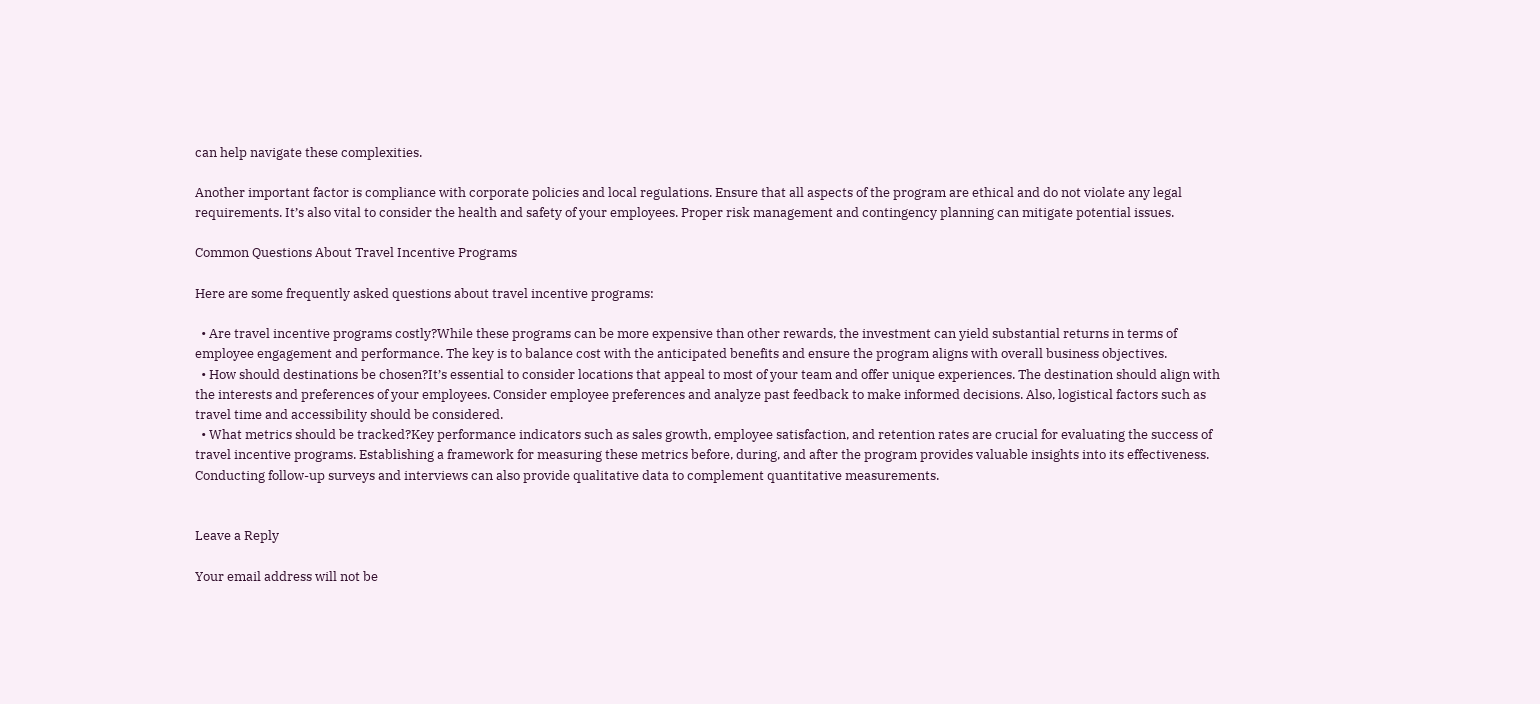can help navigate these complexities.

Another important factor is compliance with corporate policies and local regulations. Ensure that all aspects of the program are ethical and do not violate any legal requirements. It’s also vital to consider the health and safety of your employees. Proper risk management and contingency planning can mitigate potential issues.

Common Questions About Travel Incentive Programs

Here are some frequently asked questions about travel incentive programs:

  • Are travel incentive programs costly?While these programs can be more expensive than other rewards, the investment can yield substantial returns in terms of employee engagement and performance. The key is to balance cost with the anticipated benefits and ensure the program aligns with overall business objectives.
  • How should destinations be chosen?It’s essential to consider locations that appeal to most of your team and offer unique experiences. The destination should align with the interests and preferences of your employees. Consider employee preferences and analyze past feedback to make informed decisions. Also, logistical factors such as travel time and accessibility should be considered.
  • What metrics should be tracked?Key performance indicators such as sales growth, employee satisfaction, and retention rates are crucial for evaluating the success of travel incentive programs. Establishing a framework for measuring these metrics before, during, and after the program provides valuable insights into its effectiveness. Conducting follow-up surveys and interviews can also provide qualitative data to complement quantitative measurements.


Leave a Reply

Your email address will not be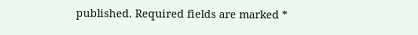published. Required fields are marked *